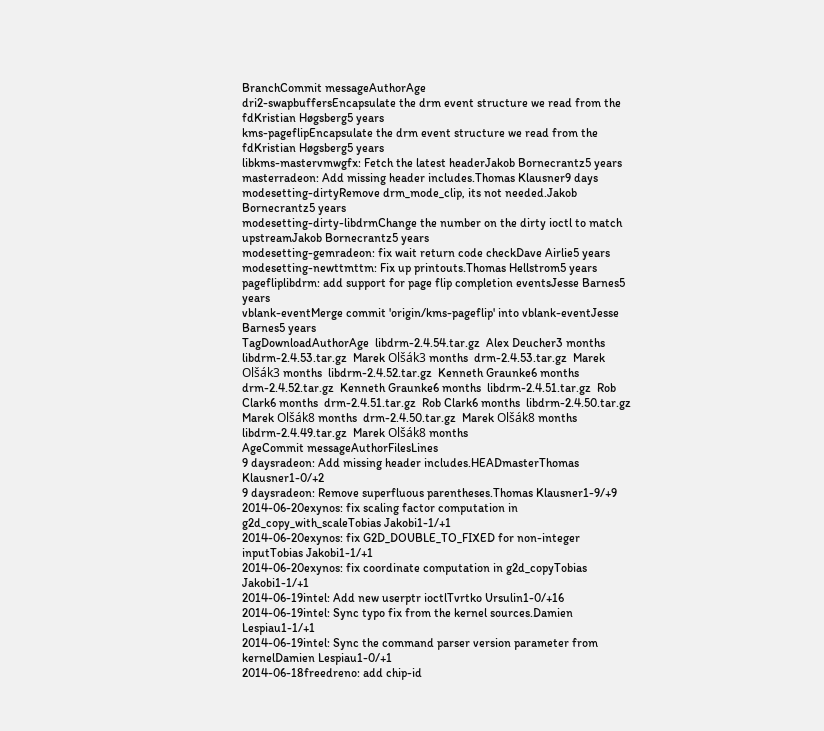BranchCommit messageAuthorAge
dri2-swapbuffersEncapsulate the drm event structure we read from the fdKristian Høgsberg5 years
kms-pageflipEncapsulate the drm event structure we read from the fdKristian Høgsberg5 years
libkms-mastervmwgfx: Fetch the latest headerJakob Bornecrantz5 years
masterradeon: Add missing header includes.Thomas Klausner9 days
modesetting-dirtyRemove drm_mode_clip, its not needed.Jakob Bornecrantz5 years
modesetting-dirty-libdrmChange the number on the dirty ioctl to match upstreamJakob Bornecrantz5 years
modesetting-gemradeon: fix wait return code checkDave Airlie5 years
modesetting-newttmttm: Fix up printouts.Thomas Hellstrom5 years
pagefliplibdrm: add support for page flip completion eventsJesse Barnes5 years
vblank-eventMerge commit 'origin/kms-pageflip' into vblank-eventJesse Barnes5 years
TagDownloadAuthorAge  libdrm-2.4.54.tar.gz  Alex Deucher3 months  libdrm-2.4.53.tar.gz  Marek Olšák3 months  drm-2.4.53.tar.gz  Marek Olšák3 months  libdrm-2.4.52.tar.gz  Kenneth Graunke6 months  drm-2.4.52.tar.gz  Kenneth Graunke6 months  libdrm-2.4.51.tar.gz  Rob Clark6 months  drm-2.4.51.tar.gz  Rob Clark6 months  libdrm-2.4.50.tar.gz  Marek Olšák8 months  drm-2.4.50.tar.gz  Marek Olšák8 months  libdrm-2.4.49.tar.gz  Marek Olšák8 months
AgeCommit messageAuthorFilesLines
9 daysradeon: Add missing header includes.HEADmasterThomas Klausner1-0/+2
9 daysradeon: Remove superfluous parentheses.Thomas Klausner1-9/+9
2014-06-20exynos: fix scaling factor computation in g2d_copy_with_scaleTobias Jakobi1-1/+1
2014-06-20exynos: fix G2D_DOUBLE_TO_FIXED for non-integer inputTobias Jakobi1-1/+1
2014-06-20exynos: fix coordinate computation in g2d_copyTobias Jakobi1-1/+1
2014-06-19intel: Add new userptr ioctlTvrtko Ursulin1-0/+16
2014-06-19intel: Sync typo fix from the kernel sources.Damien Lespiau1-1/+1
2014-06-19intel: Sync the command parser version parameter from kernelDamien Lespiau1-0/+1
2014-06-18freedreno: add chip-id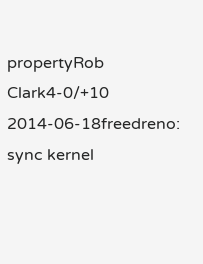propertyRob Clark4-0/+10
2014-06-18freedreno: sync kernel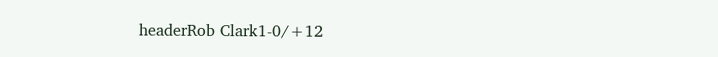headerRob Clark1-0/+12